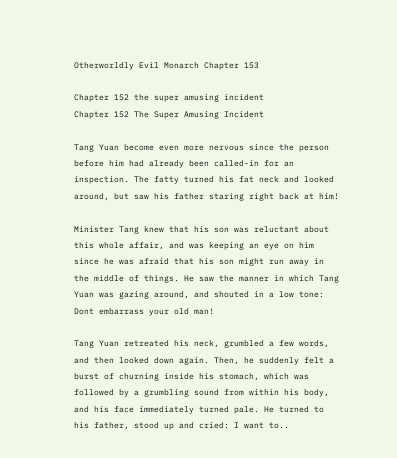Otherworldly Evil Monarch Chapter 153

Chapter 152 the super amusing incident
Chapter 152 The Super Amusing Incident

Tang Yuan become even more nervous since the person before him had already been called-in for an inspection. The fatty turned his fat neck and looked around, but saw his father staring right back at him!

Minister Tang knew that his son was reluctant about this whole affair, and was keeping an eye on him since he was afraid that his son might run away in the middle of things. He saw the manner in which Tang Yuan was gazing around, and shouted in a low tone: Dont embarrass your old man!

Tang Yuan retreated his neck, grumbled a few words, and then looked down again. Then, he suddenly felt a burst of churning inside his stomach, which was followed by a grumbling sound from within his body, and his face immediately turned pale. He turned to his father, stood up and cried: I want to..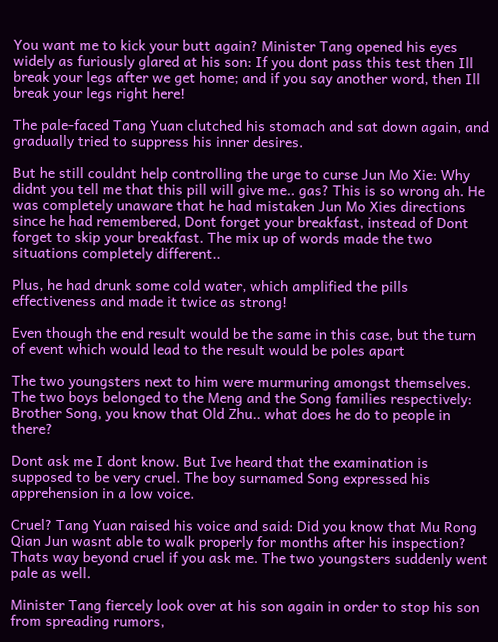You want me to kick your butt again? Minister Tang opened his eyes widely as furiously glared at his son: If you dont pass this test then Ill break your legs after we get home; and if you say another word, then Ill break your legs right here!

The pale-faced Tang Yuan clutched his stomach and sat down again, and gradually tried to suppress his inner desires.

But he still couldnt help controlling the urge to curse Jun Mo Xie: Why didnt you tell me that this pill will give me.. gas? This is so wrong ah. He was completely unaware that he had mistaken Jun Mo Xies directions since he had remembered, Dont forget your breakfast, instead of Dont forget to skip your breakfast. The mix up of words made the two situations completely different..

Plus, he had drunk some cold water, which amplified the pills effectiveness and made it twice as strong!

Even though the end result would be the same in this case, but the turn of event which would lead to the result would be poles apart

The two youngsters next to him were murmuring amongst themselves. The two boys belonged to the Meng and the Song families respectively: Brother Song, you know that Old Zhu.. what does he do to people in there?

Dont ask me I dont know. But Ive heard that the examination is supposed to be very cruel. The boy surnamed Song expressed his apprehension in a low voice.

Cruel? Tang Yuan raised his voice and said: Did you know that Mu Rong Qian Jun wasnt able to walk properly for months after his inspection? Thats way beyond cruel if you ask me. The two youngsters suddenly went pale as well.

Minister Tang fiercely look over at his son again in order to stop his son from spreading rumors,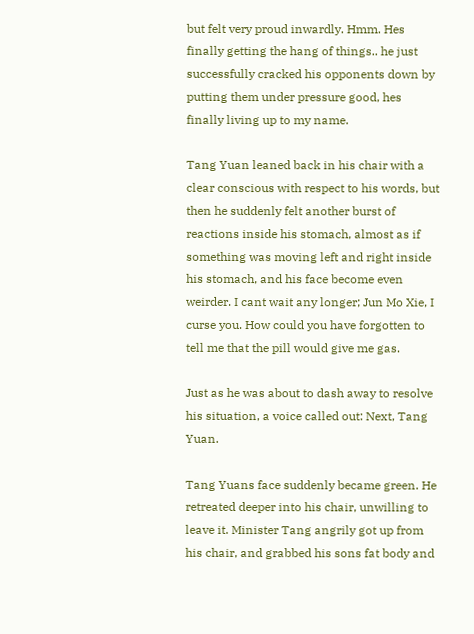but felt very proud inwardly. Hmm. Hes finally getting the hang of things.. he just successfully cracked his opponents down by putting them under pressure good, hes finally living up to my name.

Tang Yuan leaned back in his chair with a clear conscious with respect to his words, but then he suddenly felt another burst of reactions inside his stomach, almost as if something was moving left and right inside his stomach, and his face become even weirder. I cant wait any longer; Jun Mo Xie, I curse you. How could you have forgotten to tell me that the pill would give me gas.

Just as he was about to dash away to resolve his situation, a voice called out: Next, Tang Yuan.

Tang Yuans face suddenly became green. He retreated deeper into his chair, unwilling to leave it. Minister Tang angrily got up from his chair, and grabbed his sons fat body and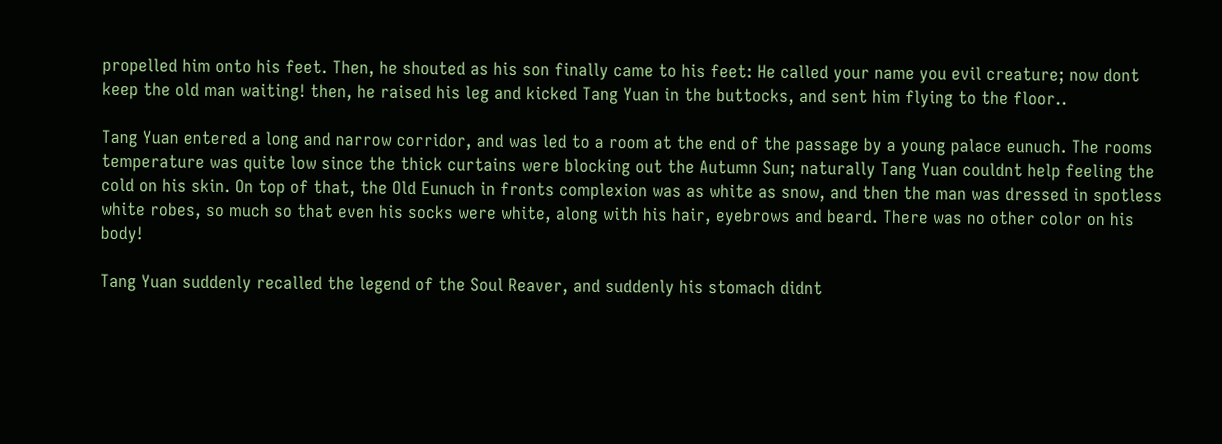propelled him onto his feet. Then, he shouted as his son finally came to his feet: He called your name you evil creature; now dont keep the old man waiting! then, he raised his leg and kicked Tang Yuan in the buttocks, and sent him flying to the floor..

Tang Yuan entered a long and narrow corridor, and was led to a room at the end of the passage by a young palace eunuch. The rooms temperature was quite low since the thick curtains were blocking out the Autumn Sun; naturally Tang Yuan couldnt help feeling the cold on his skin. On top of that, the Old Eunuch in fronts complexion was as white as snow, and then the man was dressed in spotless white robes, so much so that even his socks were white, along with his hair, eyebrows and beard. There was no other color on his body!

Tang Yuan suddenly recalled the legend of the Soul Reaver, and suddenly his stomach didnt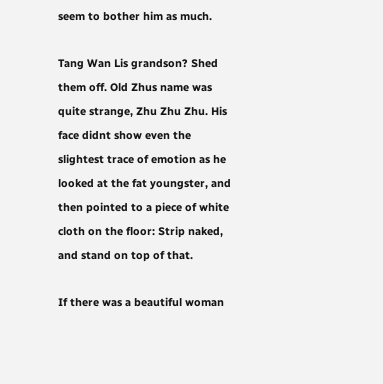seem to bother him as much.

Tang Wan Lis grandson? Shed them off. Old Zhus name was quite strange, Zhu Zhu Zhu. His face didnt show even the slightest trace of emotion as he looked at the fat youngster, and then pointed to a piece of white cloth on the floor: Strip naked, and stand on top of that.

If there was a beautiful woman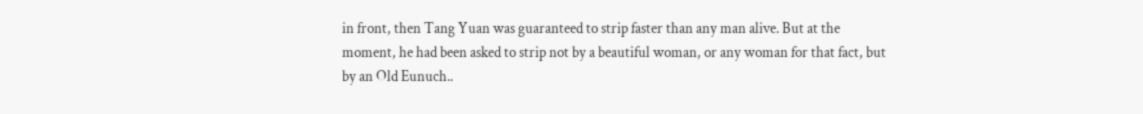in front, then Tang Yuan was guaranteed to strip faster than any man alive. But at the moment, he had been asked to strip not by a beautiful woman, or any woman for that fact, but by an Old Eunuch..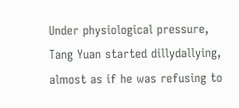Under physiological pressure, Tang Yuan started dillydallying, almost as if he was refusing to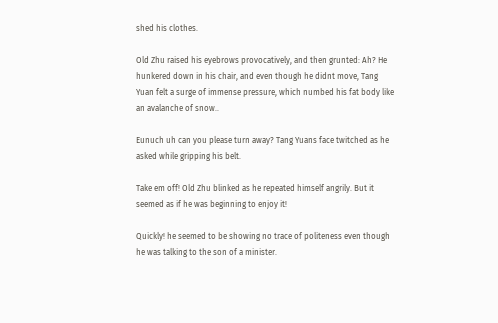shed his clothes.

Old Zhu raised his eyebrows provocatively, and then grunted: Ah? He hunkered down in his chair, and even though he didnt move, Tang Yuan felt a surge of immense pressure, which numbed his fat body like an avalanche of snow..

Eunuch uh can you please turn away? Tang Yuans face twitched as he asked while gripping his belt.

Take em off! Old Zhu blinked as he repeated himself angrily. But it seemed as if he was beginning to enjoy it!

Quickly! he seemed to be showing no trace of politeness even though he was talking to the son of a minister.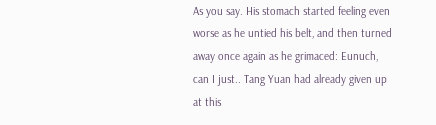As you say. His stomach started feeling even worse as he untied his belt, and then turned away once again as he grimaced: Eunuch, can I just.. Tang Yuan had already given up at this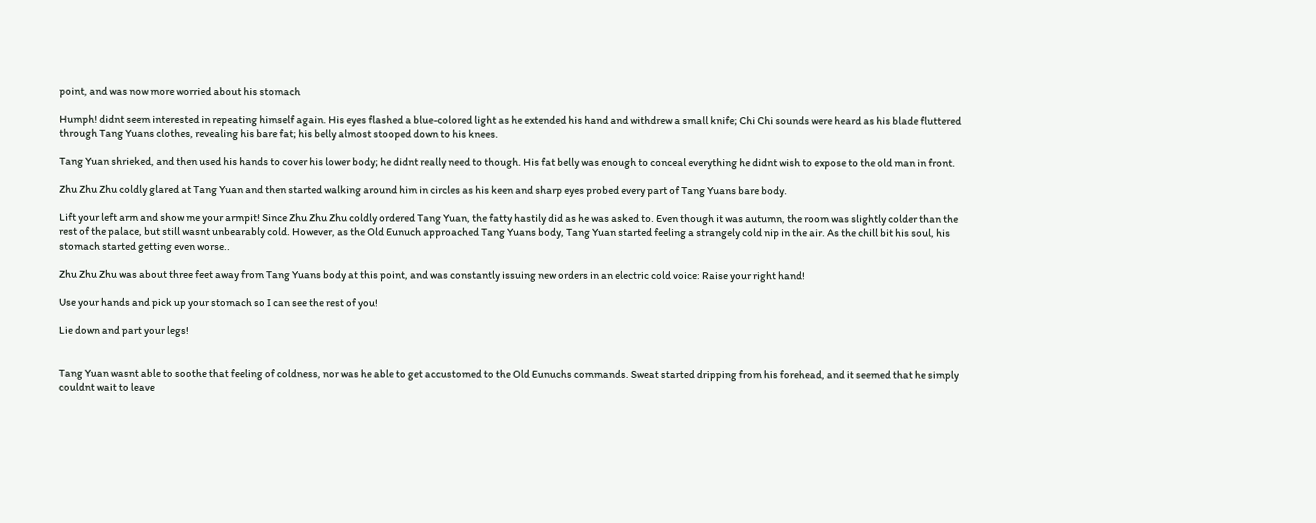point, and was now more worried about his stomach

Humph! didnt seem interested in repeating himself again. His eyes flashed a blue-colored light as he extended his hand and withdrew a small knife; Chi Chi sounds were heard as his blade fluttered through Tang Yuans clothes, revealing his bare fat; his belly almost stooped down to his knees.

Tang Yuan shrieked, and then used his hands to cover his lower body; he didnt really need to though. His fat belly was enough to conceal everything he didnt wish to expose to the old man in front.

Zhu Zhu Zhu coldly glared at Tang Yuan and then started walking around him in circles as his keen and sharp eyes probed every part of Tang Yuans bare body.

Lift your left arm and show me your armpit! Since Zhu Zhu Zhu coldly ordered Tang Yuan, the fatty hastily did as he was asked to. Even though it was autumn, the room was slightly colder than the rest of the palace, but still wasnt unbearably cold. However, as the Old Eunuch approached Tang Yuans body, Tang Yuan started feeling a strangely cold nip in the air. As the chill bit his soul, his stomach started getting even worse..

Zhu Zhu Zhu was about three feet away from Tang Yuans body at this point, and was constantly issuing new orders in an electric cold voice: Raise your right hand!

Use your hands and pick up your stomach so I can see the rest of you!

Lie down and part your legs!


Tang Yuan wasnt able to soothe that feeling of coldness, nor was he able to get accustomed to the Old Eunuchs commands. Sweat started dripping from his forehead, and it seemed that he simply couldnt wait to leave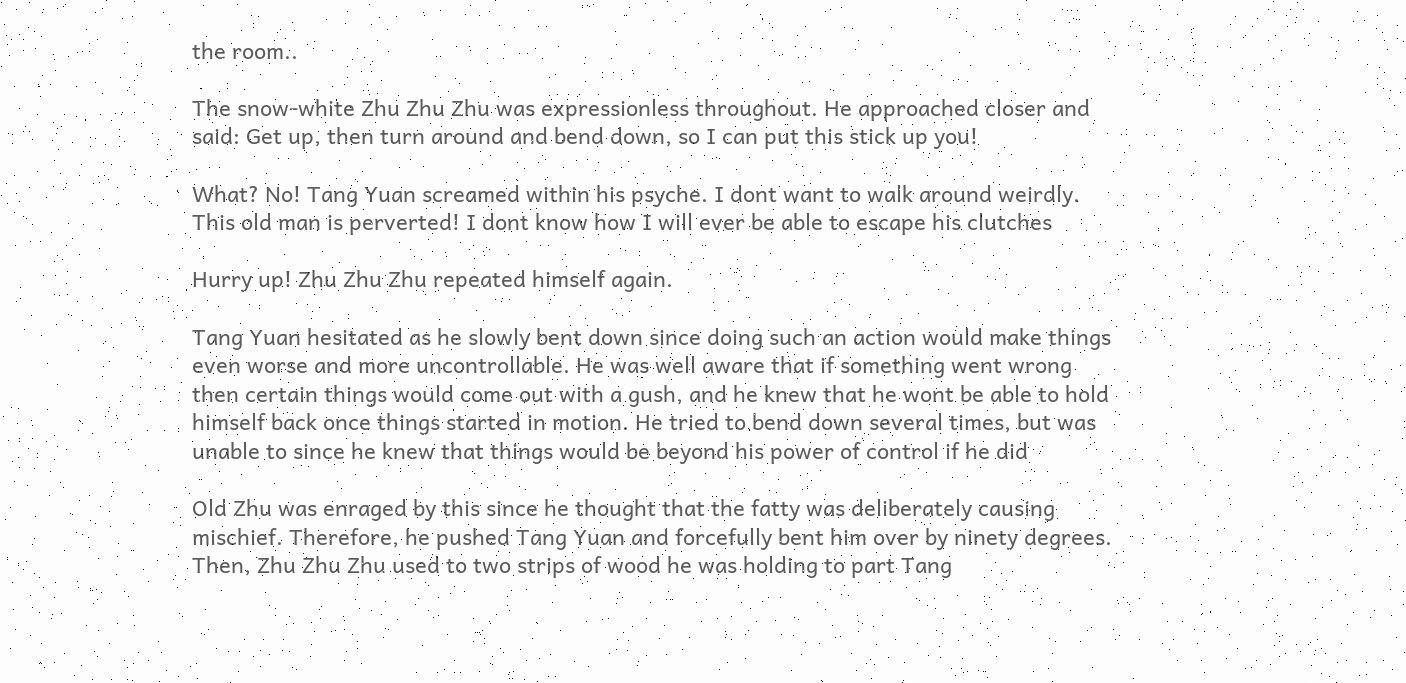the room..

The snow-white Zhu Zhu Zhu was expressionless throughout. He approached closer and said: Get up, then turn around and bend down, so I can put this stick up you!

What? No! Tang Yuan screamed within his psyche. I dont want to walk around weirdly. This old man is perverted! I dont know how I will ever be able to escape his clutches

Hurry up! Zhu Zhu Zhu repeated himself again.

Tang Yuan hesitated as he slowly bent down since doing such an action would make things even worse and more uncontrollable. He was well aware that if something went wrong then certain things would come out with a gush, and he knew that he wont be able to hold himself back once things started in motion. He tried to bend down several times, but was unable to since he knew that things would be beyond his power of control if he did

Old Zhu was enraged by this since he thought that the fatty was deliberately causing mischief. Therefore, he pushed Tang Yuan and forcefully bent him over by ninety degrees. Then, Zhu Zhu Zhu used to two strips of wood he was holding to part Tang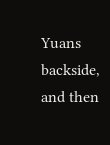Yuans backside, and then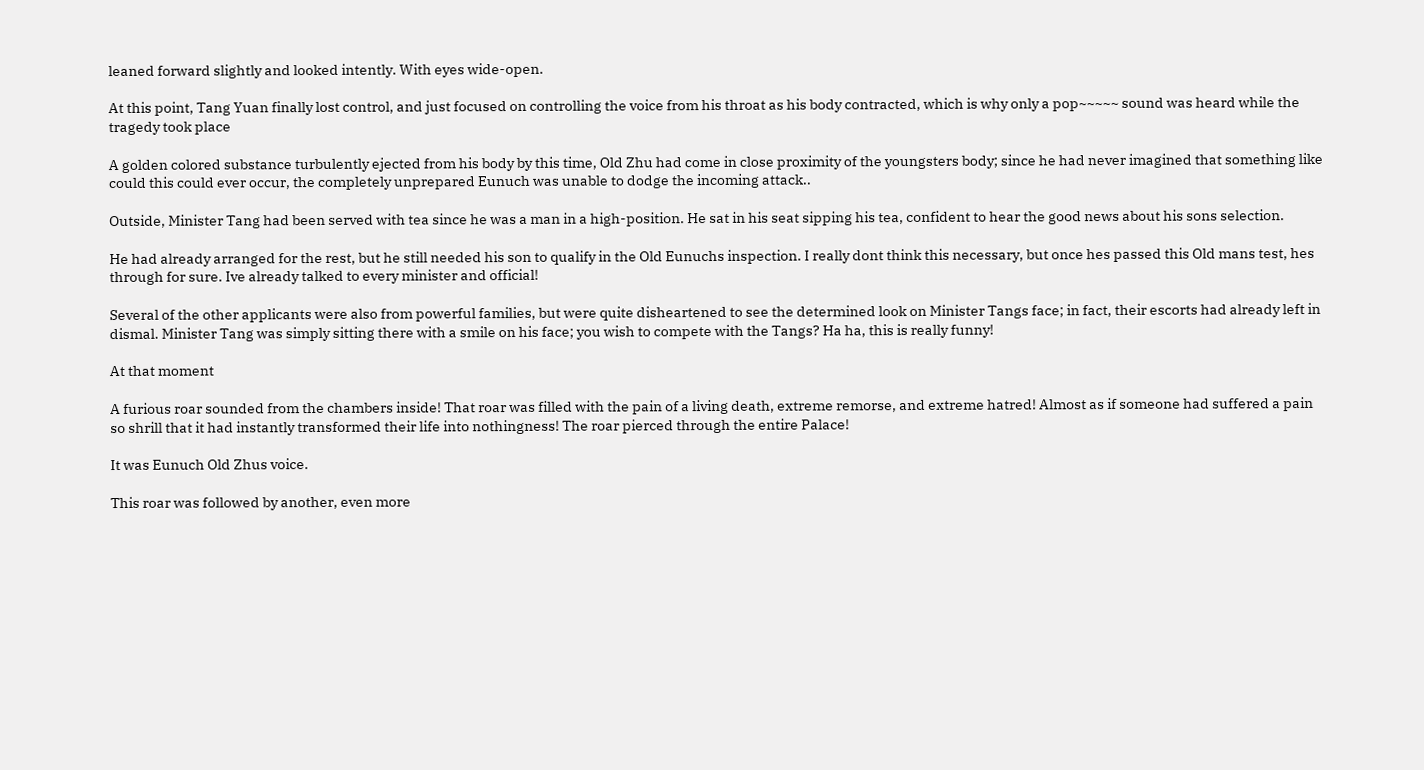leaned forward slightly and looked intently. With eyes wide-open.

At this point, Tang Yuan finally lost control, and just focused on controlling the voice from his throat as his body contracted, which is why only a pop~~~~~ sound was heard while the tragedy took place

A golden colored substance turbulently ejected from his body by this time, Old Zhu had come in close proximity of the youngsters body; since he had never imagined that something like could this could ever occur, the completely unprepared Eunuch was unable to dodge the incoming attack..

Outside, Minister Tang had been served with tea since he was a man in a high-position. He sat in his seat sipping his tea, confident to hear the good news about his sons selection.

He had already arranged for the rest, but he still needed his son to qualify in the Old Eunuchs inspection. I really dont think this necessary, but once hes passed this Old mans test, hes through for sure. Ive already talked to every minister and official!

Several of the other applicants were also from powerful families, but were quite disheartened to see the determined look on Minister Tangs face; in fact, their escorts had already left in dismal. Minister Tang was simply sitting there with a smile on his face; you wish to compete with the Tangs? Ha ha, this is really funny!

At that moment

A furious roar sounded from the chambers inside! That roar was filled with the pain of a living death, extreme remorse, and extreme hatred! Almost as if someone had suffered a pain so shrill that it had instantly transformed their life into nothingness! The roar pierced through the entire Palace!

It was Eunuch Old Zhus voice.

This roar was followed by another, even more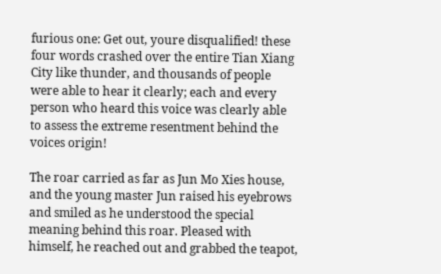furious one: Get out, youre disqualified! these four words crashed over the entire Tian Xiang City like thunder, and thousands of people were able to hear it clearly; each and every person who heard this voice was clearly able to assess the extreme resentment behind the voices origin!

The roar carried as far as Jun Mo Xies house, and the young master Jun raised his eyebrows and smiled as he understood the special meaning behind this roar. Pleased with himself, he reached out and grabbed the teapot,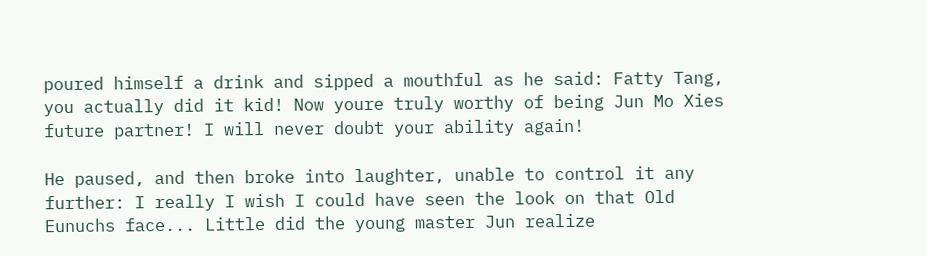poured himself a drink and sipped a mouthful as he said: Fatty Tang, you actually did it kid! Now youre truly worthy of being Jun Mo Xies future partner! I will never doubt your ability again!

He paused, and then broke into laughter, unable to control it any further: I really I wish I could have seen the look on that Old Eunuchs face... Little did the young master Jun realize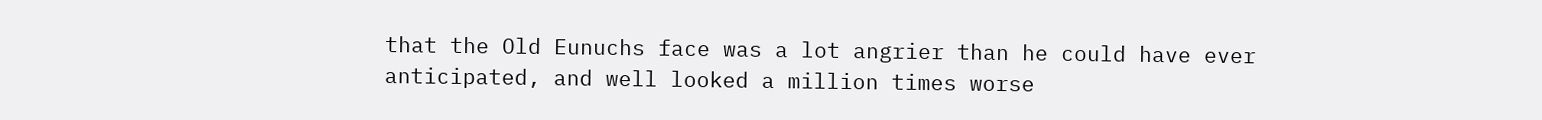that the Old Eunuchs face was a lot angrier than he could have ever anticipated, and well looked a million times worse